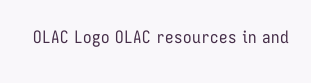OLAC Logo OLAC resources in and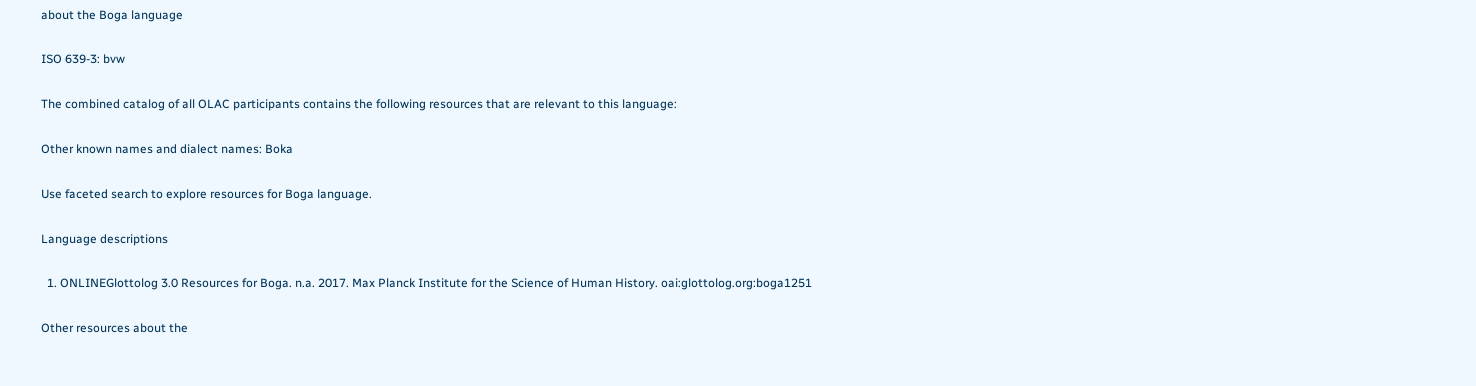about the Boga language

ISO 639-3: bvw

The combined catalog of all OLAC participants contains the following resources that are relevant to this language:

Other known names and dialect names: Boka

Use faceted search to explore resources for Boga language.

Language descriptions

  1. ONLINEGlottolog 3.0 Resources for Boga. n.a. 2017. Max Planck Institute for the Science of Human History. oai:glottolog.org:boga1251

Other resources about the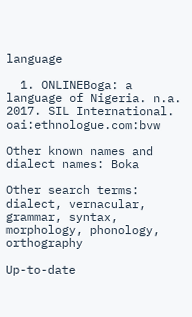language

  1. ONLINEBoga: a language of Nigeria. n.a. 2017. SIL International. oai:ethnologue.com:bvw

Other known names and dialect names: Boka

Other search terms: dialect, vernacular, grammar, syntax, morphology, phonology, orthography

Up-to-date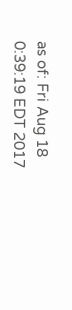as of: Fri Aug 18 0:39:19 EDT 2017